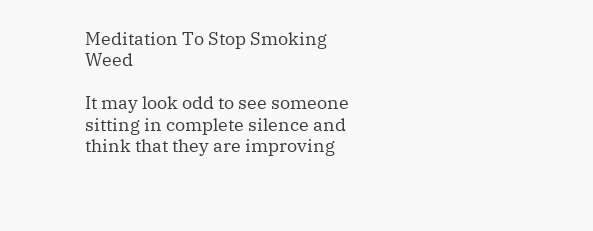Meditation To Stop Smoking Weed

It may look odd to see someone sitting in complete silence and think that they are improving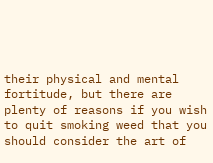their physical and mental fortitude, but there are plenty of reasons if you wish to quit smoking weed that you should consider the art of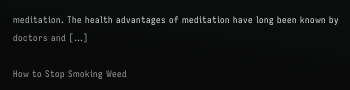meditation. The health advantages of meditation have long been known by doctors and […]

How to Stop Smoking Weed